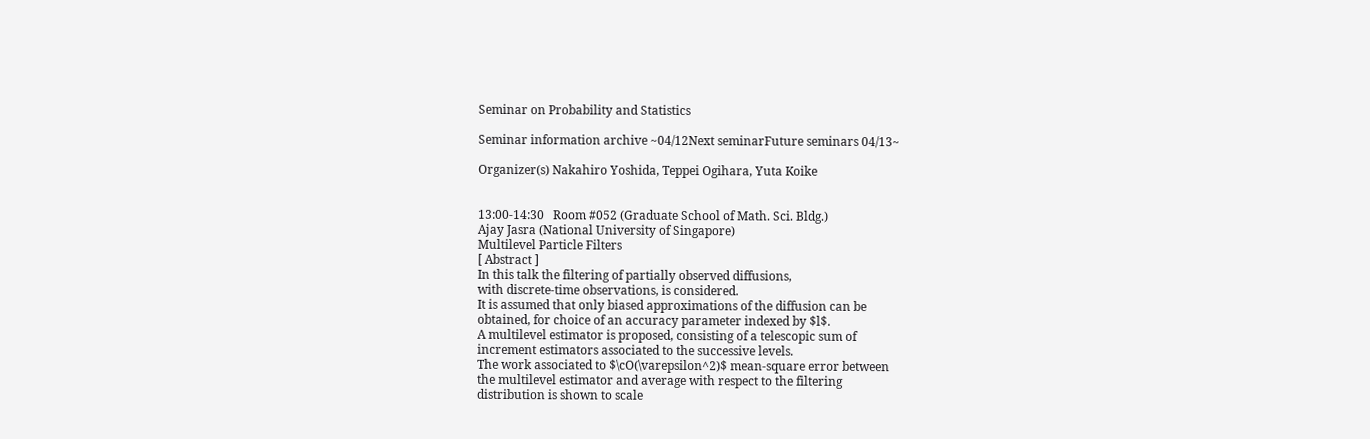Seminar on Probability and Statistics

Seminar information archive ~04/12Next seminarFuture seminars 04/13~

Organizer(s) Nakahiro Yoshida, Teppei Ogihara, Yuta Koike


13:00-14:30   Room #052 (Graduate School of Math. Sci. Bldg.)
Ajay Jasra (National University of Singapore)
Multilevel Particle Filters
[ Abstract ]
In this talk the filtering of partially observed diffusions,
with discrete-time observations, is considered.
It is assumed that only biased approximations of the diffusion can be
obtained, for choice of an accuracy parameter indexed by $l$.
A multilevel estimator is proposed, consisting of a telescopic sum of
increment estimators associated to the successive levels.
The work associated to $\cO(\varepsilon^2)$ mean-square error between
the multilevel estimator and average with respect to the filtering
distribution is shown to scale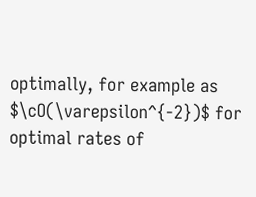optimally, for example as
$\cO(\varepsilon^{-2})$ for optimal rates of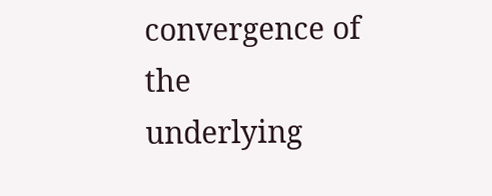convergence of the
underlying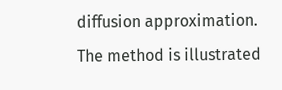diffusion approximation.
The method is illustrated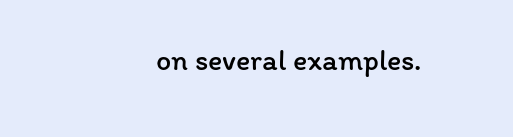on several examples.